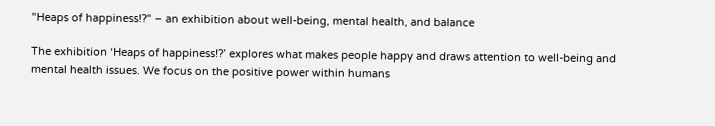"Heaps of happiness!?" – an exhibition about well-being, mental health, and balance

The exhibition ‘Heaps of happiness!?’ explores what makes people happy and draws attention to well-being and mental health issues. We focus on the positive power within humans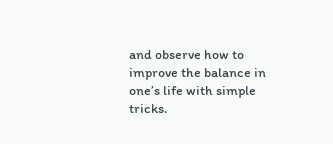and observe how to improve the balance in one’s life with simple tricks.